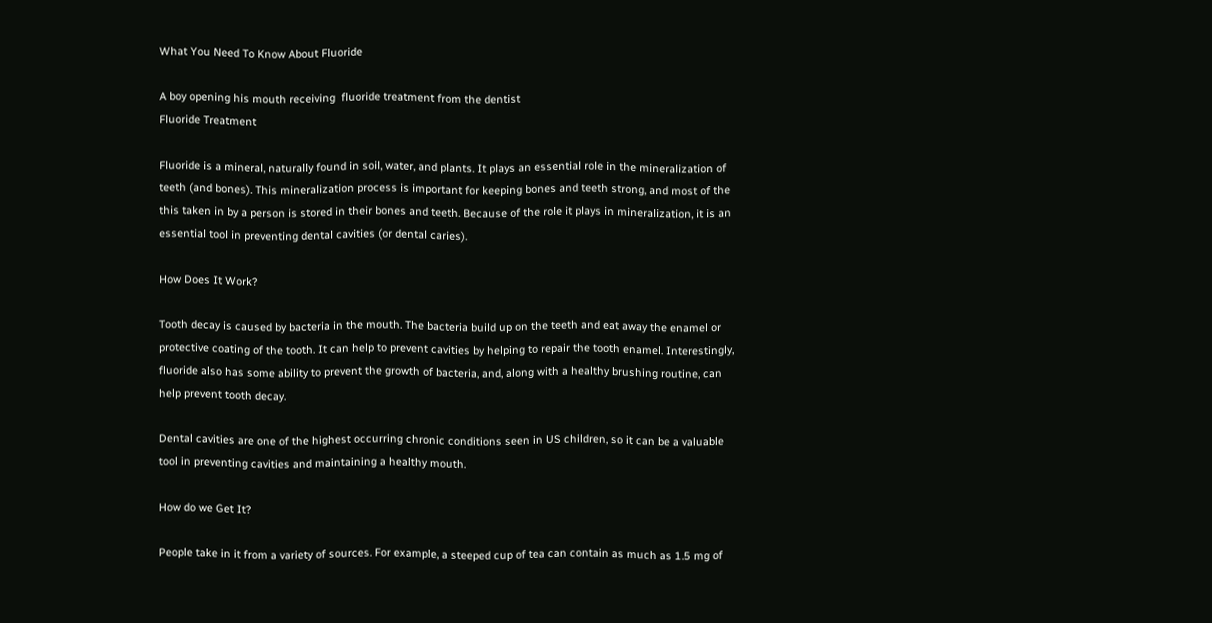What You Need To Know About Fluoride

A boy opening his mouth receiving  fluoride treatment from the dentist
Fluoride Treatment

Fluoride is a mineral, naturally found in soil, water, and plants. It plays an essential role in the mineralization of teeth (and bones). This mineralization process is important for keeping bones and teeth strong, and most of the this taken in by a person is stored in their bones and teeth. Because of the role it plays in mineralization, it is an essential tool in preventing dental cavities (or dental caries).

How Does It Work?

Tooth decay is caused by bacteria in the mouth. The bacteria build up on the teeth and eat away the enamel or protective coating of the tooth. It can help to prevent cavities by helping to repair the tooth enamel. Interestingly, fluoride also has some ability to prevent the growth of bacteria, and, along with a healthy brushing routine, can help prevent tooth decay.

Dental cavities are one of the highest occurring chronic conditions seen in US children, so it can be a valuable tool in preventing cavities and maintaining a healthy mouth.

How do we Get It?

People take in it from a variety of sources. For example, a steeped cup of tea can contain as much as 1.5 mg of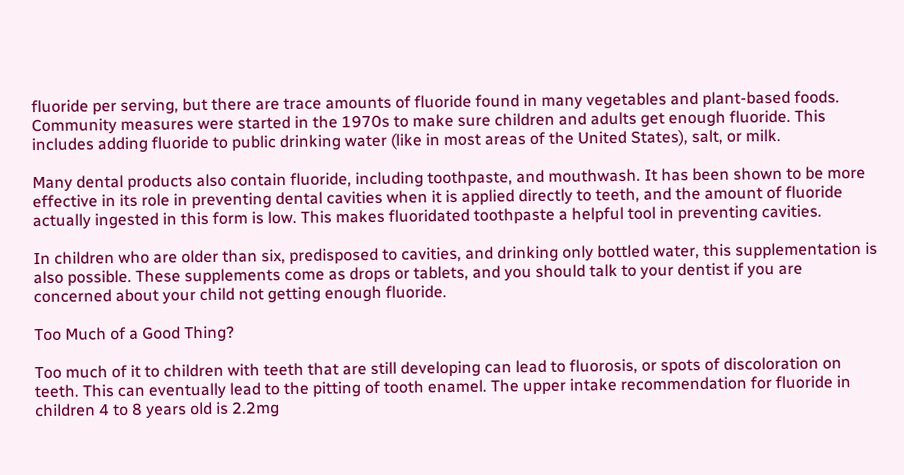fluoride per serving, but there are trace amounts of fluoride found in many vegetables and plant-based foods. Community measures were started in the 1970s to make sure children and adults get enough fluoride. This includes adding fluoride to public drinking water (like in most areas of the United States), salt, or milk.

Many dental products also contain fluoride, including toothpaste, and mouthwash. It has been shown to be more effective in its role in preventing dental cavities when it is applied directly to teeth, and the amount of fluoride actually ingested in this form is low. This makes fluoridated toothpaste a helpful tool in preventing cavities.

In children who are older than six, predisposed to cavities, and drinking only bottled water, this supplementation is also possible. These supplements come as drops or tablets, and you should talk to your dentist if you are concerned about your child not getting enough fluoride.

Too Much of a Good Thing?

Too much of it to children with teeth that are still developing can lead to fluorosis, or spots of discoloration on teeth. This can eventually lead to the pitting of tooth enamel. The upper intake recommendation for fluoride in children 4 to 8 years old is 2.2mg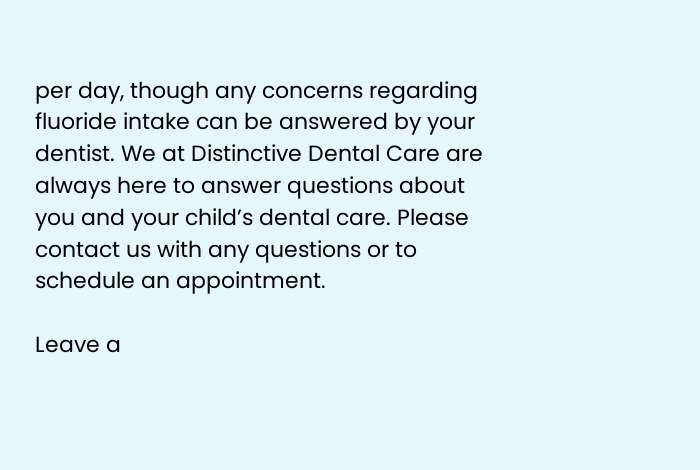per day, though any concerns regarding fluoride intake can be answered by your dentist. We at Distinctive Dental Care are always here to answer questions about you and your child’s dental care. Please contact us with any questions or to schedule an appointment.

Leave a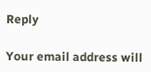Reply

Your email address will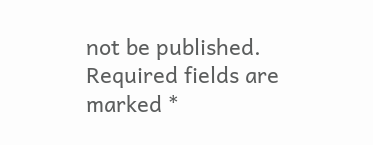not be published. Required fields are marked *